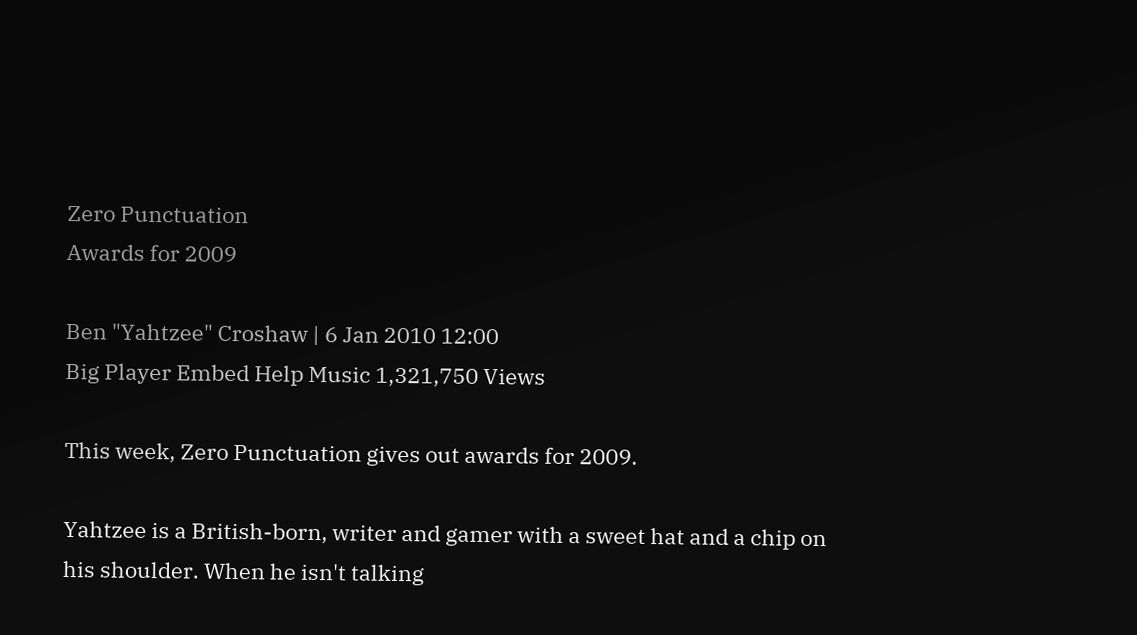Zero Punctuation
Awards for 2009

Ben "Yahtzee" Croshaw | 6 Jan 2010 12:00
Big Player Embed Help Music 1,321,750 Views

This week, Zero Punctuation gives out awards for 2009.

Yahtzee is a British-born, writer and gamer with a sweet hat and a chip on his shoulder. When he isn't talking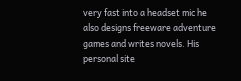very fast into a headset mic he also designs freeware adventure games and writes novels. His personal site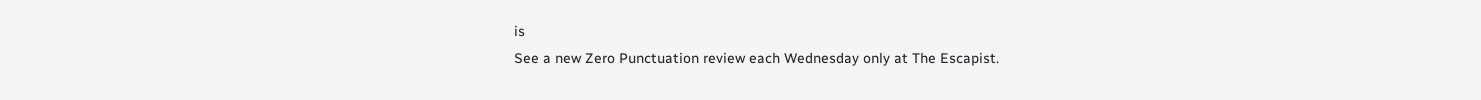is
See a new Zero Punctuation review each Wednesday only at The Escapist.